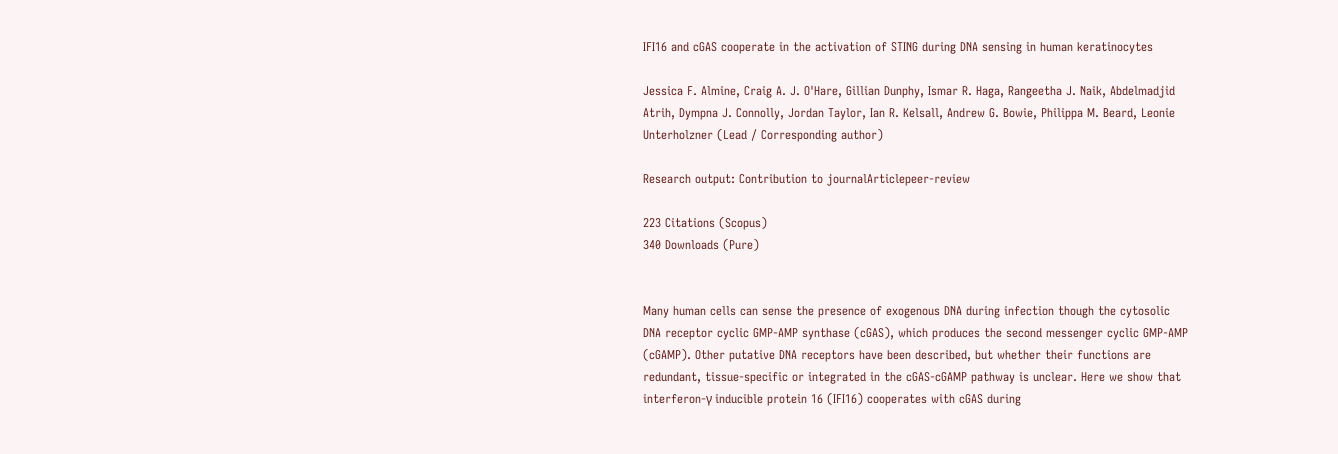IFI16 and cGAS cooperate in the activation of STING during DNA sensing in human keratinocytes

Jessica F. Almine, Craig A. J. O'Hare, Gillian Dunphy, Ismar R. Haga, Rangeetha J. Naik, Abdelmadjid Atrih, Dympna J. Connolly, Jordan Taylor, Ian R. Kelsall, Andrew G. Bowie, Philippa M. Beard, Leonie Unterholzner (Lead / Corresponding author)

Research output: Contribution to journalArticlepeer-review

223 Citations (Scopus)
340 Downloads (Pure)


Many human cells can sense the presence of exogenous DNA during infection though the cytosolic DNA receptor cyclic GMP-AMP synthase (cGAS), which produces the second messenger cyclic GMP-AMP (cGAMP). Other putative DNA receptors have been described, but whether their functions are redundant, tissue-specific or integrated in the cGAS-cGAMP pathway is unclear. Here we show that interferon-γ inducible protein 16 (IFI16) cooperates with cGAS during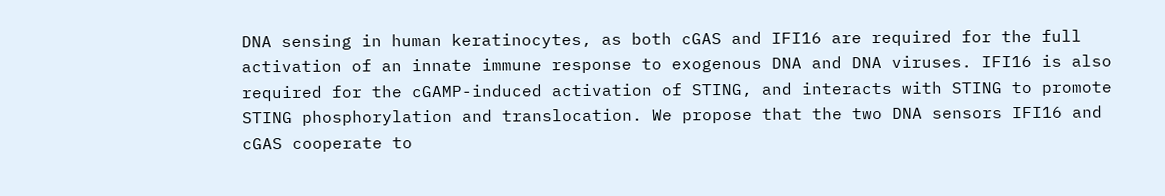DNA sensing in human keratinocytes, as both cGAS and IFI16 are required for the full activation of an innate immune response to exogenous DNA and DNA viruses. IFI16 is also required for the cGAMP-induced activation of STING, and interacts with STING to promote STING phosphorylation and translocation. We propose that the two DNA sensors IFI16 and cGAS cooperate to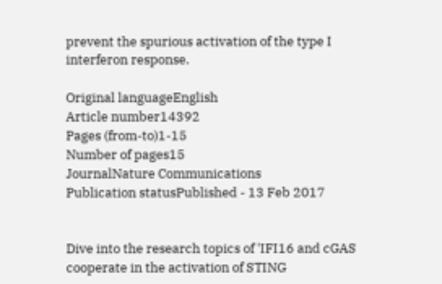prevent the spurious activation of the type I interferon response.

Original languageEnglish
Article number14392
Pages (from-to)1-15
Number of pages15
JournalNature Communications
Publication statusPublished - 13 Feb 2017


Dive into the research topics of 'IFI16 and cGAS cooperate in the activation of STING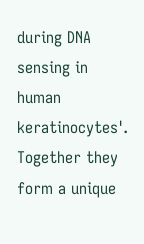during DNA sensing in human keratinocytes'. Together they form a unique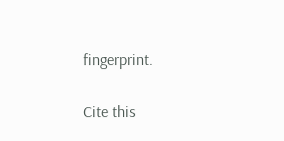fingerprint.

Cite this